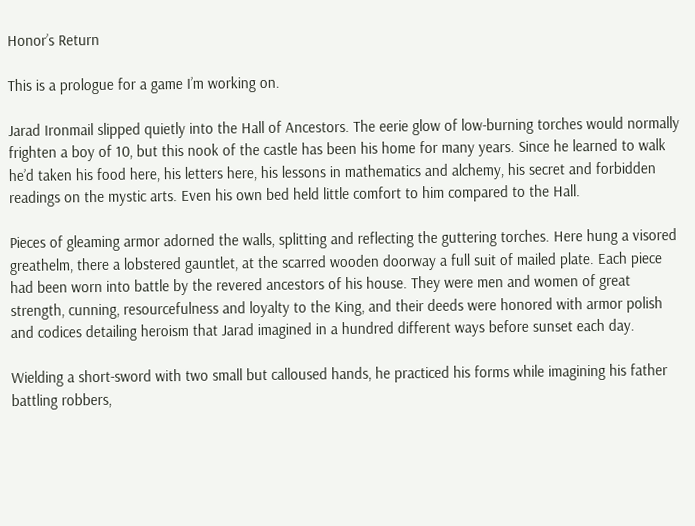Honor’s Return

This is a prologue for a game I’m working on.

Jarad Ironmail slipped quietly into the Hall of Ancestors. The eerie glow of low-burning torches would normally frighten a boy of 10, but this nook of the castle has been his home for many years. Since he learned to walk he’d taken his food here, his letters here, his lessons in mathematics and alchemy, his secret and forbidden readings on the mystic arts. Even his own bed held little comfort to him compared to the Hall.

Pieces of gleaming armor adorned the walls, splitting and reflecting the guttering torches. Here hung a visored greathelm, there a lobstered gauntlet, at the scarred wooden doorway a full suit of mailed plate. Each piece had been worn into battle by the revered ancestors of his house. They were men and women of great strength, cunning, resourcefulness and loyalty to the King, and their deeds were honored with armor polish and codices detailing heroism that Jarad imagined in a hundred different ways before sunset each day.

Wielding a short-sword with two small but calloused hands, he practiced his forms while imagining his father battling robbers,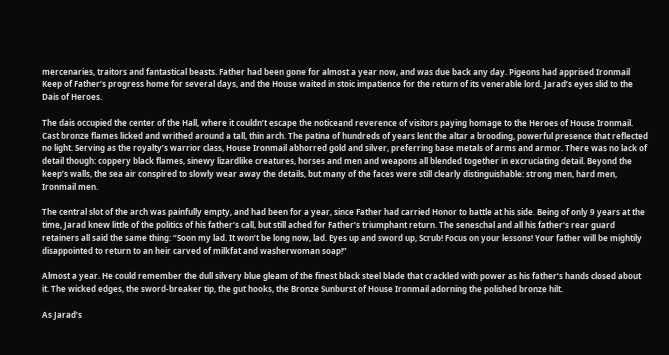mercenaries, traitors and fantastical beasts. Father had been gone for almost a year now, and was due back any day. Pigeons had apprised Ironmail Keep of Father’s progress home for several days, and the House waited in stoic impatience for the return of its venerable lord. Jarad’s eyes slid to the Dais of Heroes.

The dais occupied the center of the Hall, where it couldn’t escape the noticeand reverence of visitors paying homage to the Heroes of House Ironmail. Cast bronze flames licked and writhed around a tall, thin arch. The patina of hundreds of years lent the altar a brooding, powerful presence that reflected no light. Serving as the royalty’s warrior class, House Ironmail abhorred gold and silver, preferring base metals of arms and armor. There was no lack of detail though: coppery black flames, sinewy lizardlike creatures, horses and men and weapons all blended together in excruciating detail. Beyond the keep’s walls, the sea air conspired to slowly wear away the details, but many of the faces were still clearly distinguishable: strong men, hard men, Ironmail men.

The central slot of the arch was painfully empty, and had been for a year, since Father had carried Honor to battle at his side. Being of only 9 years at the time, Jarad knew little of the politics of his father’s call, but still ached for Father’s triumphant return. The seneschal and all his father’s rear guard retainers all said the same thing: “Soon my lad. It won’t be long now, lad. Eyes up and sword up, Scrub! Focus on your lessons! Your father will be mightily disappointed to return to an heir carved of milkfat and washerwoman soap!”

Almost a year. He could remember the dull silvery blue gleam of the finest black steel blade that crackled with power as his father’s hands closed about it. The wicked edges, the sword-breaker tip, the gut hooks, the Bronze Sunburst of House Ironmail adorning the polished bronze hilt.

As Jarad’s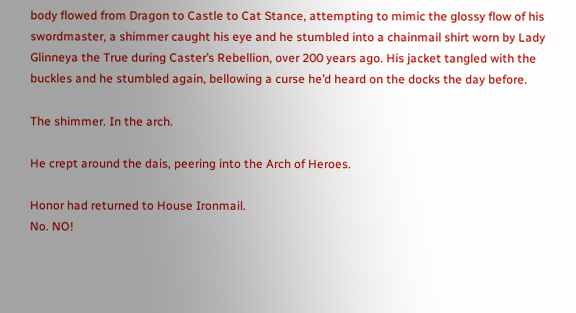body flowed from Dragon to Castle to Cat Stance, attempting to mimic the glossy flow of his swordmaster, a shimmer caught his eye and he stumbled into a chainmail shirt worn by Lady Glinneya the True during Caster’s Rebellion, over 200 years ago. His jacket tangled with the buckles and he stumbled again, bellowing a curse he’d heard on the docks the day before.

The shimmer. In the arch.

He crept around the dais, peering into the Arch of Heroes.

Honor had returned to House Ironmail.
No. NO!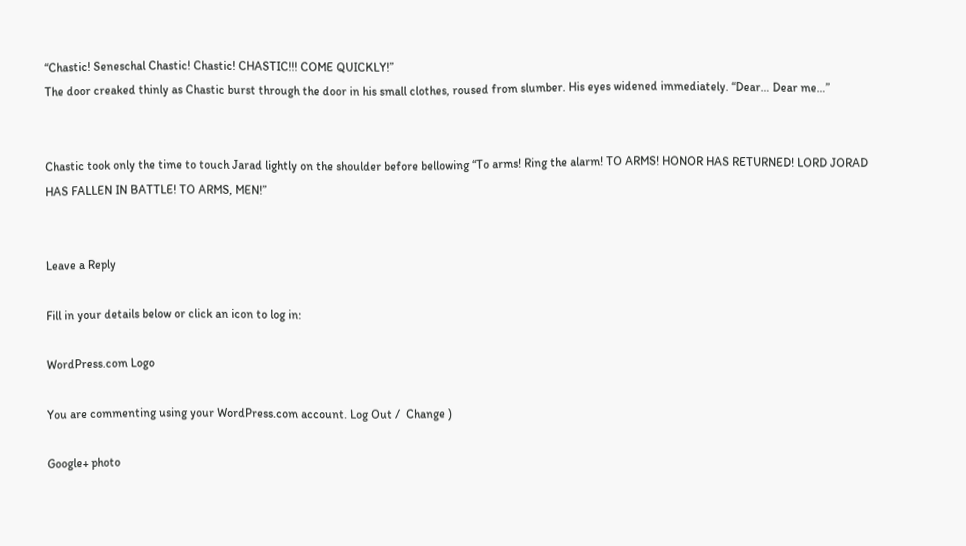“Chastic! Seneschal Chastic! Chastic! CHASTIC!!! COME QUICKLY!”
The door creaked thinly as Chastic burst through the door in his small clothes, roused from slumber. His eyes widened immediately. “Dear… Dear me…”


Chastic took only the time to touch Jarad lightly on the shoulder before bellowing “To arms! Ring the alarm! TO ARMS! HONOR HAS RETURNED! LORD JORAD HAS FALLEN IN BATTLE! TO ARMS, MEN!”


Leave a Reply

Fill in your details below or click an icon to log in:

WordPress.com Logo

You are commenting using your WordPress.com account. Log Out /  Change )

Google+ photo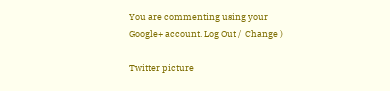You are commenting using your Google+ account. Log Out /  Change )

Twitter picture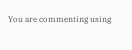You are commenting using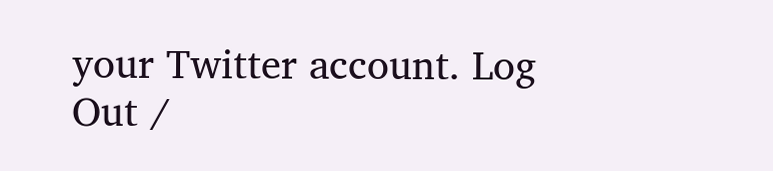your Twitter account. Log Out /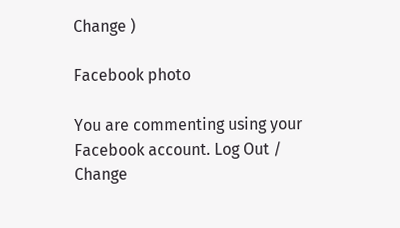Change )

Facebook photo

You are commenting using your Facebook account. Log Out /  Change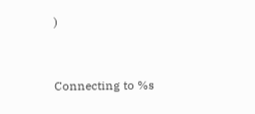)


Connecting to %s